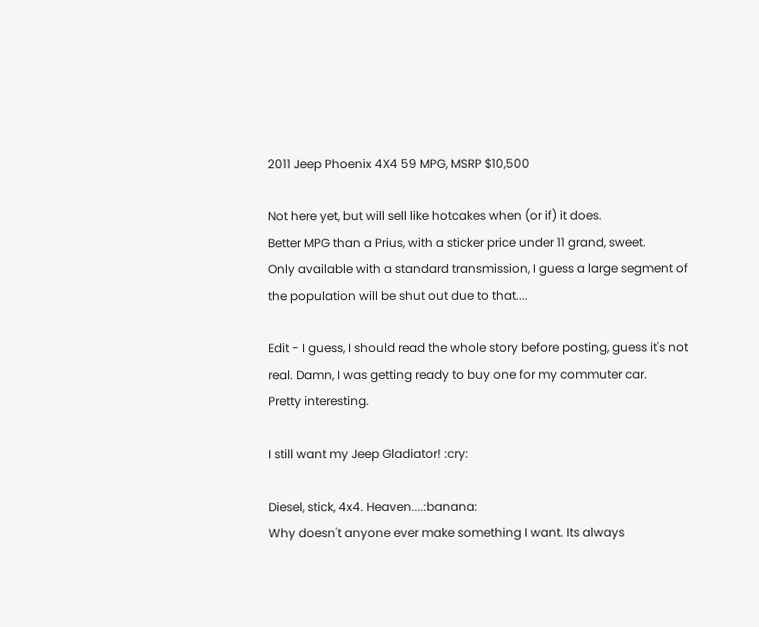2011 Jeep Phoenix 4X4 59 MPG, MSRP $10,500

Not here yet, but will sell like hotcakes when (or if) it does.
Better MPG than a Prius, with a sticker price under 11 grand, sweet.
Only available with a standard transmission, I guess a large segment of the population will be shut out due to that....

Edit - I guess, I should read the whole story before posting, guess it's not real. Damn, I was getting ready to buy one for my commuter car.
Pretty interesting.

I still want my Jeep Gladiator! :cry:

Diesel, stick, 4x4. Heaven....:banana:
Why doesn't anyone ever make something I want. Its always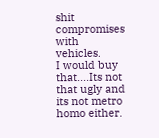shit compromises with vehicles.
I would buy that....Its not that ugly and its not metro homo either.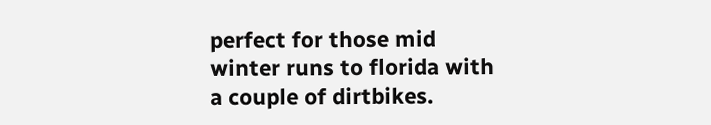perfect for those mid winter runs to florida with a couple of dirtbikes.